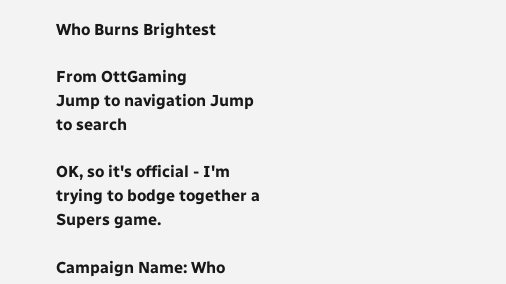Who Burns Brightest

From OttGaming
Jump to navigation Jump to search

OK, so it's official - I'm trying to bodge together a Supers game.

Campaign Name: Who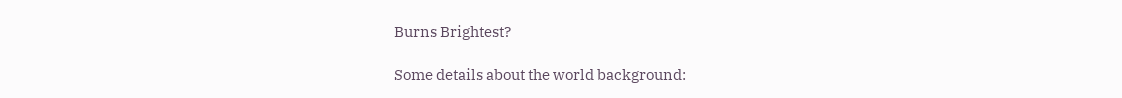Burns Brightest?

Some details about the world background: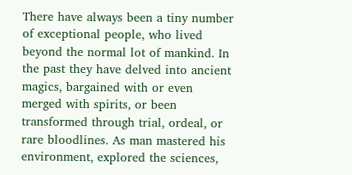There have always been a tiny number of exceptional people, who lived beyond the normal lot of mankind. In the past they have delved into ancient magics, bargained with or even merged with spirits, or been transformed through trial, ordeal, or rare bloodlines. As man mastered his environment, explored the sciences,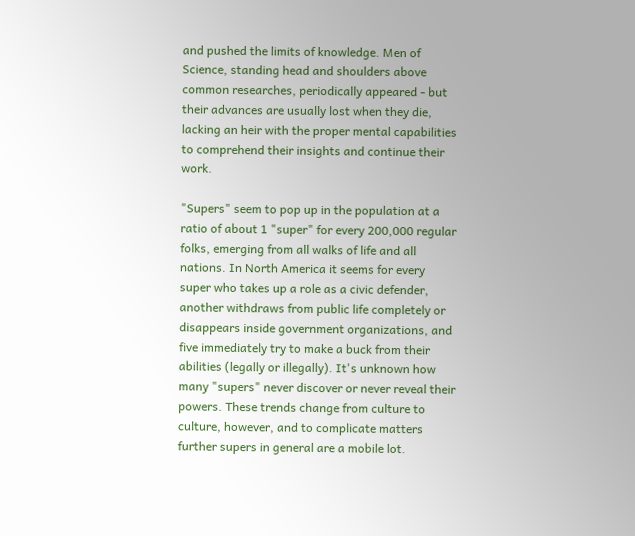and pushed the limits of knowledge. Men of Science, standing head and shoulders above common researches, periodically appeared - but their advances are usually lost when they die, lacking an heir with the proper mental capabilities to comprehend their insights and continue their work.

"Supers" seem to pop up in the population at a ratio of about 1 "super" for every 200,000 regular folks, emerging from all walks of life and all nations. In North America it seems for every super who takes up a role as a civic defender, another withdraws from public life completely or disappears inside government organizations, and five immediately try to make a buck from their abilities (legally or illegally). It's unknown how many "supers" never discover or never reveal their powers. These trends change from culture to culture, however, and to complicate matters further supers in general are a mobile lot.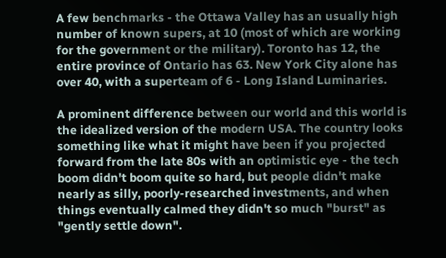A few benchmarks - the Ottawa Valley has an usually high number of known supers, at 10 (most of which are working for the government or the military). Toronto has 12, the entire province of Ontario has 63. New York City alone has over 40, with a superteam of 6 - Long Island Luminaries.

A prominent difference between our world and this world is the idealized version of the modern USA. The country looks something like what it might have been if you projected forward from the late 80s with an optimistic eye - the tech boom didn't boom quite so hard, but people didn't make nearly as silly, poorly-researched investments, and when things eventually calmed they didn't so much "burst" as "gently settle down".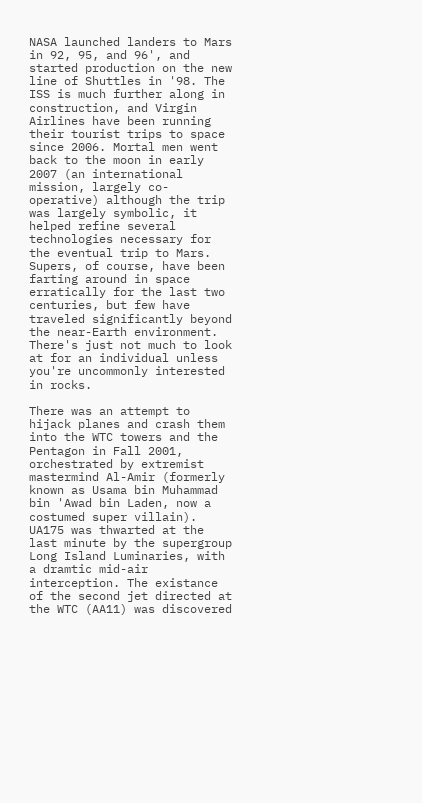NASA launched landers to Mars in 92, 95, and 96', and started production on the new line of Shuttles in '98. The ISS is much further along in construction, and Virgin Airlines have been running their tourist trips to space since 2006. Mortal men went back to the moon in early 2007 (an international mission, largely co-operative) although the trip was largely symbolic, it helped refine several technologies necessary for the eventual trip to Mars. Supers, of course, have been farting around in space erratically for the last two centuries, but few have traveled significantly beyond the near-Earth environment. There's just not much to look at for an individual unless you're uncommonly interested in rocks.

There was an attempt to hijack planes and crash them into the WTC towers and the Pentagon in Fall 2001, orchestrated by extremist mastermind Al-Amir (formerly known as Usama bin Muhammad bin 'Awad bin Laden, now a costumed super villain). UA175 was thwarted at the last minute by the supergroup Long Island Luminaries, with a dramtic mid-air interception. The existance of the second jet directed at the WTC (AA11) was discovered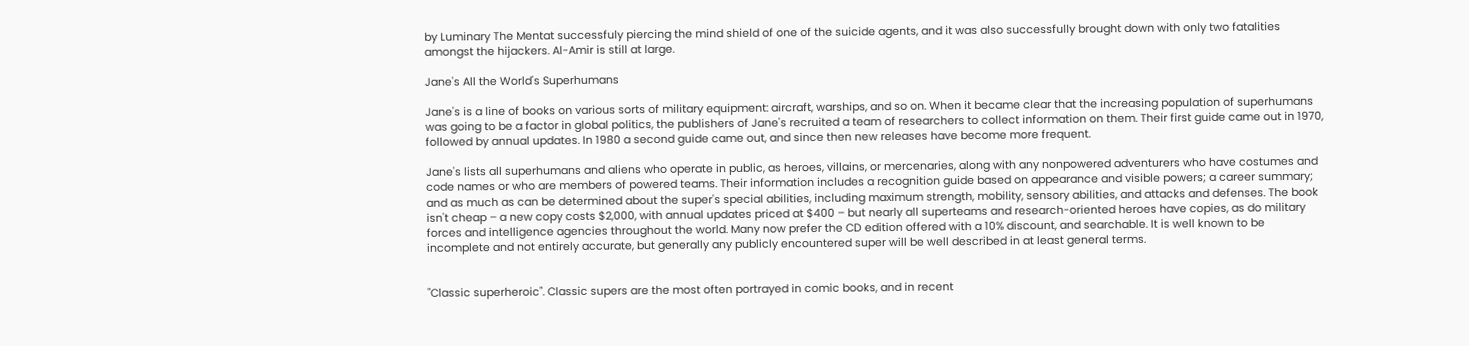by Luminary The Mentat successfuly piercing the mind shield of one of the suicide agents, and it was also successfully brought down with only two fatalities amongst the hijackers. Al-Amir is still at large.

Jane's All the World's Superhumans

Jane's is a line of books on various sorts of military equipment: aircraft, warships, and so on. When it became clear that the increasing population of superhumans was going to be a factor in global politics, the publishers of Jane's recruited a team of researchers to collect information on them. Their first guide came out in 1970, followed by annual updates. In 1980 a second guide came out, and since then new releases have become more frequent.

Jane's lists all superhumans and aliens who operate in public, as heroes, villains, or mercenaries, along with any nonpowered adventurers who have costumes and code names or who are members of powered teams. Their information includes a recognition guide based on appearance and visible powers; a career summary; and as much as can be determined about the super's special abilities, including maximum strength, mobility, sensory abilities, and attacks and defenses. The book isn't cheap – a new copy costs $2,000, with annual updates priced at $400 – but nearly all superteams and research-oriented heroes have copies, as do military forces and intelligence agencies throughout the world. Many now prefer the CD edition offered with a 10% discount, and searchable. It is well known to be incomplete and not entirely accurate, but generally any publicly encountered super will be well described in at least general terms.


"Classic superheroic". Classic supers are the most often portrayed in comic books, and in recent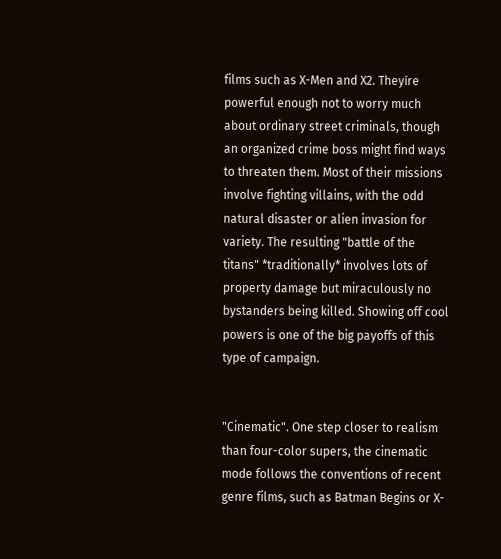films such as X-Men and X2. Theyíre powerful enough not to worry much about ordinary street criminals, though an organized crime boss might find ways to threaten them. Most of their missions involve fighting villains, with the odd natural disaster or alien invasion for variety. The resulting "battle of the titans" *traditionally* involves lots of property damage but miraculously no bystanders being killed. Showing off cool powers is one of the big payoffs of this type of campaign.


"Cinematic". One step closer to realism than four-color supers, the cinematic mode follows the conventions of recent genre films, such as Batman Begins or X-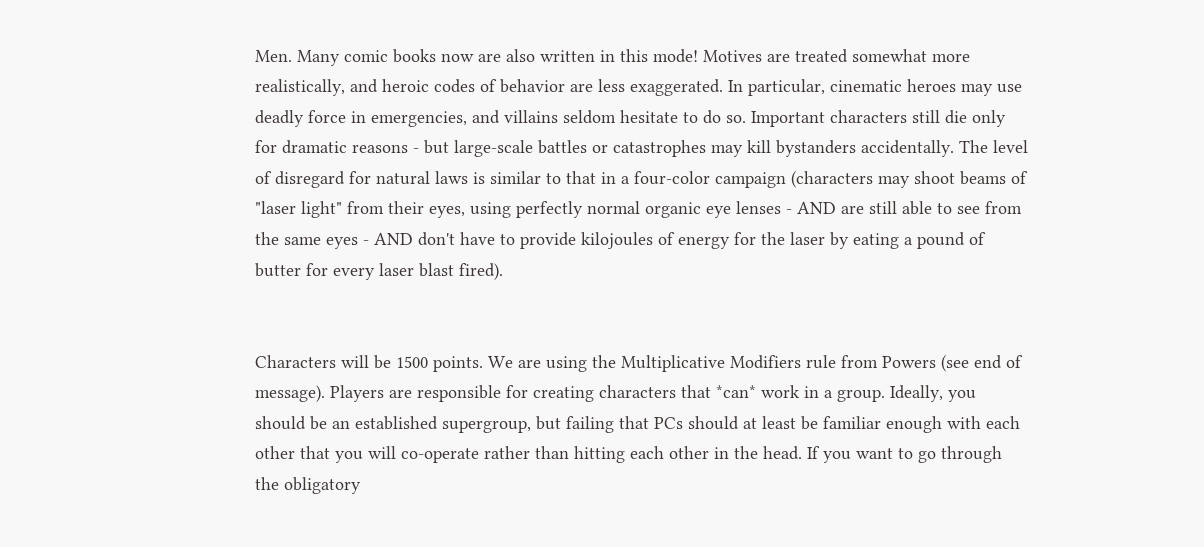Men. Many comic books now are also written in this mode! Motives are treated somewhat more realistically, and heroic codes of behavior are less exaggerated. In particular, cinematic heroes may use deadly force in emergencies, and villains seldom hesitate to do so. Important characters still die only for dramatic reasons - but large-scale battles or catastrophes may kill bystanders accidentally. The level of disregard for natural laws is similar to that in a four-color campaign (characters may shoot beams of "laser light" from their eyes, using perfectly normal organic eye lenses - AND are still able to see from the same eyes - AND don't have to provide kilojoules of energy for the laser by eating a pound of butter for every laser blast fired).


Characters will be 1500 points. We are using the Multiplicative Modifiers rule from Powers (see end of message). Players are responsible for creating characters that *can* work in a group. Ideally, you should be an established supergroup, but failing that PCs should at least be familiar enough with each other that you will co-operate rather than hitting each other in the head. If you want to go through the obligatory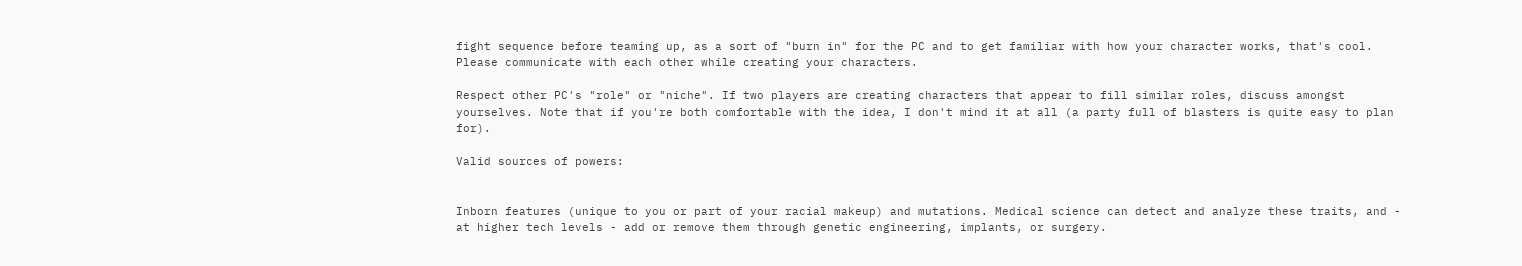fight sequence before teaming up, as a sort of "burn in" for the PC and to get familiar with how your character works, that's cool. Please communicate with each other while creating your characters.

Respect other PC's "role" or "niche". If two players are creating characters that appear to fill similar roles, discuss amongst yourselves. Note that if you're both comfortable with the idea, I don't mind it at all (a party full of blasters is quite easy to plan for).

Valid sources of powers:


Inborn features (unique to you or part of your racial makeup) and mutations. Medical science can detect and analyze these traits, and - at higher tech levels - add or remove them through genetic engineering, implants, or surgery.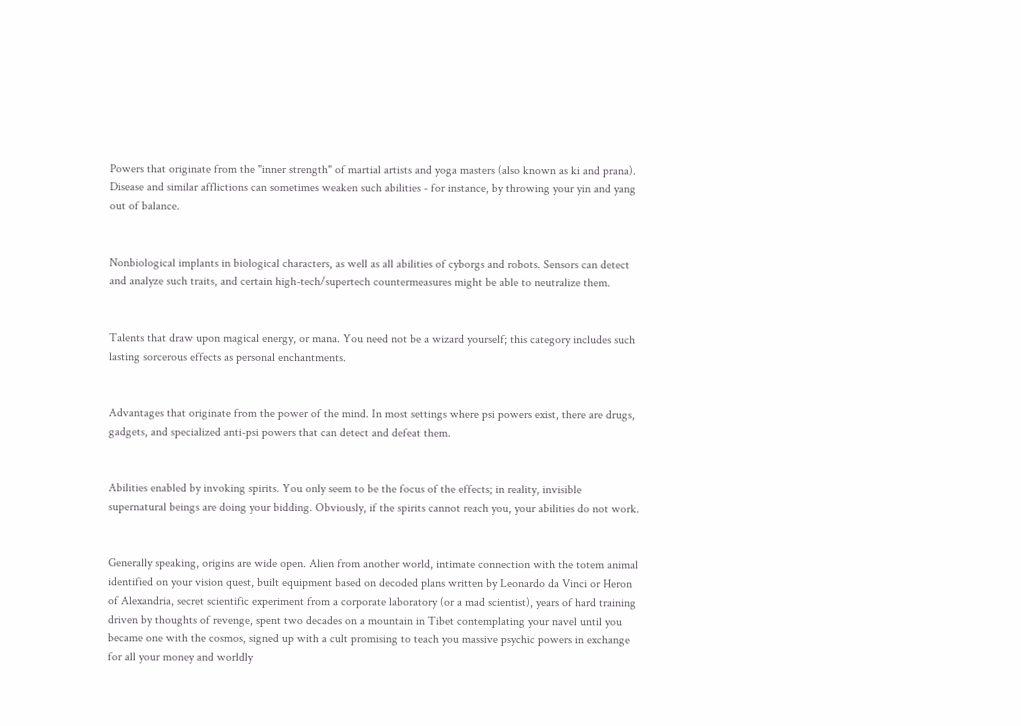Powers that originate from the "inner strength" of martial artists and yoga masters (also known as ki and prana). Disease and similar afflictions can sometimes weaken such abilities - for instance, by throwing your yin and yang out of balance.


Nonbiological implants in biological characters, as well as all abilities of cyborgs and robots. Sensors can detect and analyze such traits, and certain high-tech/supertech countermeasures might be able to neutralize them.


Talents that draw upon magical energy, or mana. You need not be a wizard yourself; this category includes such lasting sorcerous effects as personal enchantments.


Advantages that originate from the power of the mind. In most settings where psi powers exist, there are drugs, gadgets, and specialized anti-psi powers that can detect and defeat them.


Abilities enabled by invoking spirits. You only seem to be the focus of the effects; in reality, invisible supernatural beings are doing your bidding. Obviously, if the spirits cannot reach you, your abilities do not work.


Generally speaking, origins are wide open. Alien from another world, intimate connection with the totem animal identified on your vision quest, built equipment based on decoded plans written by Leonardo da Vinci or Heron of Alexandria, secret scientific experiment from a corporate laboratory (or a mad scientist), years of hard training driven by thoughts of revenge, spent two decades on a mountain in Tibet contemplating your navel until you became one with the cosmos, signed up with a cult promising to teach you massive psychic powers in exchange for all your money and worldly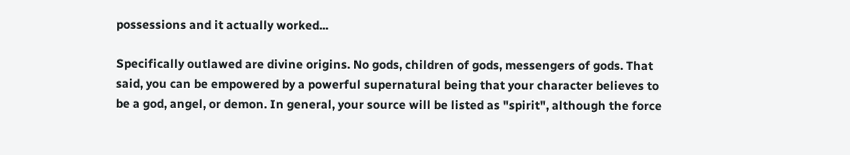possessions and it actually worked...

Specifically outlawed are divine origins. No gods, children of gods, messengers of gods. That said, you can be empowered by a powerful supernatural being that your character believes to be a god, angel, or demon. In general, your source will be listed as "spirit", although the force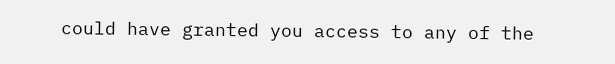could have granted you access to any of the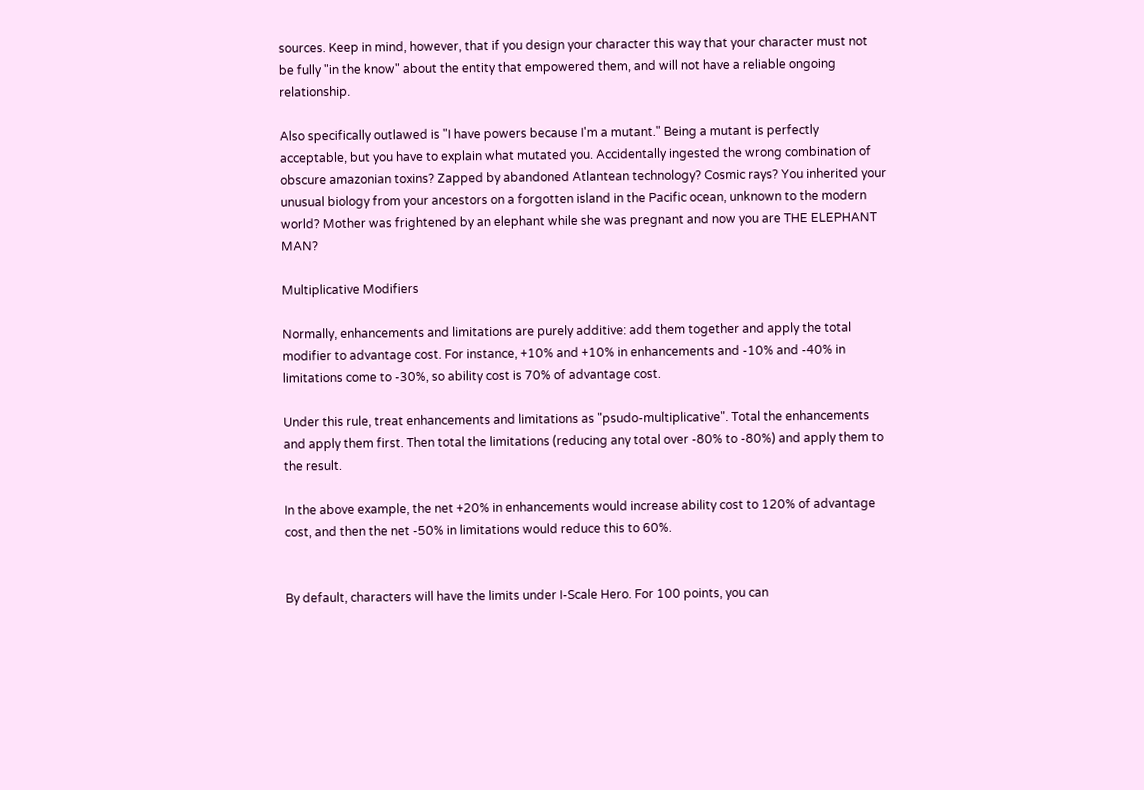sources. Keep in mind, however, that if you design your character this way that your character must not be fully "in the know" about the entity that empowered them, and will not have a reliable ongoing relationship.

Also specifically outlawed is "I have powers because I'm a mutant." Being a mutant is perfectly acceptable, but you have to explain what mutated you. Accidentally ingested the wrong combination of obscure amazonian toxins? Zapped by abandoned Atlantean technology? Cosmic rays? You inherited your unusual biology from your ancestors on a forgotten island in the Pacific ocean, unknown to the modern world? Mother was frightened by an elephant while she was pregnant and now you are THE ELEPHANT MAN?

Multiplicative Modifiers

Normally, enhancements and limitations are purely additive: add them together and apply the total modifier to advantage cost. For instance, +10% and +10% in enhancements and -10% and -40% in limitations come to -30%, so ability cost is 70% of advantage cost.

Under this rule, treat enhancements and limitations as "psudo-multiplicative". Total the enhancements and apply them first. Then total the limitations (reducing any total over -80% to -80%) and apply them to the result.

In the above example, the net +20% in enhancements would increase ability cost to 120% of advantage cost, and then the net -50% in limitations would reduce this to 60%.


By default, characters will have the limits under I-Scale Hero. For 100 points, you can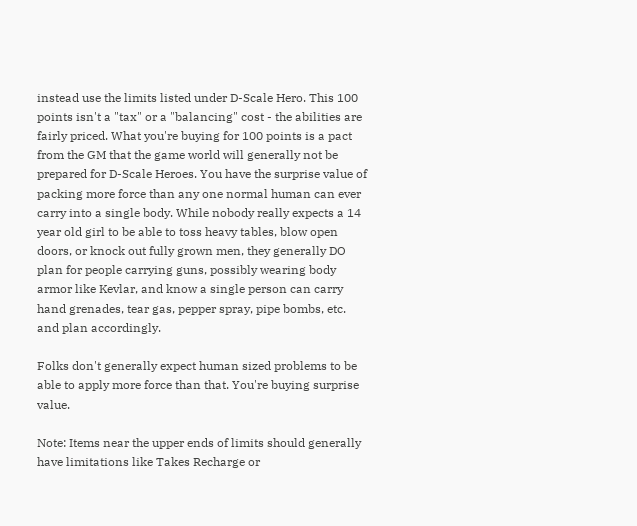instead use the limits listed under D-Scale Hero. This 100 points isn't a "tax" or a "balancing" cost - the abilities are fairly priced. What you're buying for 100 points is a pact from the GM that the game world will generally not be prepared for D-Scale Heroes. You have the surprise value of packing more force than any one normal human can ever carry into a single body. While nobody really expects a 14 year old girl to be able to toss heavy tables, blow open doors, or knock out fully grown men, they generally DO plan for people carrying guns, possibly wearing body armor like Kevlar, and know a single person can carry hand grenades, tear gas, pepper spray, pipe bombs, etc. and plan accordingly.

Folks don't generally expect human sized problems to be able to apply more force than that. You're buying surprise value.

Note: Items near the upper ends of limits should generally have limitations like Takes Recharge or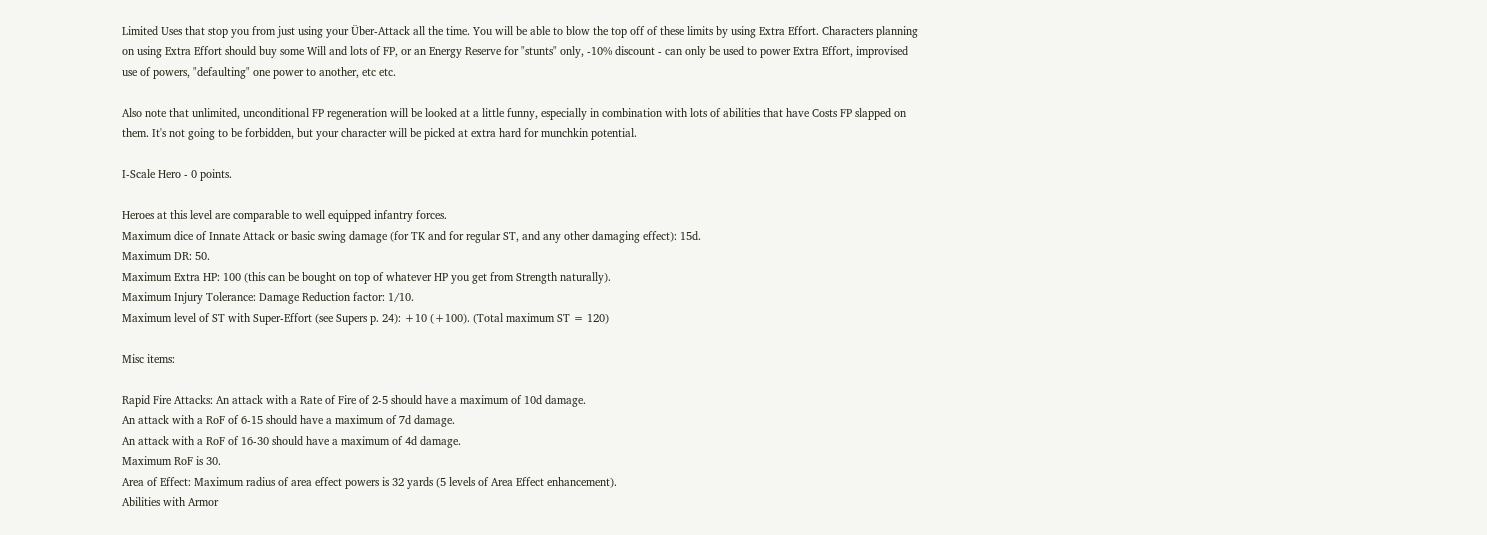Limited Uses that stop you from just using your Über-Attack all the time. You will be able to blow the top off of these limits by using Extra Effort. Characters planning on using Extra Effort should buy some Will and lots of FP, or an Energy Reserve for "stunts" only, -10% discount - can only be used to power Extra Effort, improvised use of powers, "defaulting" one power to another, etc etc.

Also note that unlimited, unconditional FP regeneration will be looked at a little funny, especially in combination with lots of abilities that have Costs FP slapped on them. It's not going to be forbidden, but your character will be picked at extra hard for munchkin potential.

I-Scale Hero - 0 points.

Heroes at this level are comparable to well equipped infantry forces.
Maximum dice of Innate Attack or basic swing damage (for TK and for regular ST, and any other damaging effect): 15d.
Maximum DR: 50.
Maximum Extra HP: 100 (this can be bought on top of whatever HP you get from Strength naturally).
Maximum Injury Tolerance: Damage Reduction factor: 1/10.
Maximum level of ST with Super-Effort (see Supers p. 24): +10 (+100). (Total maximum ST = 120)

Misc items:

Rapid Fire Attacks: An attack with a Rate of Fire of 2-5 should have a maximum of 10d damage.
An attack with a RoF of 6-15 should have a maximum of 7d damage.
An attack with a RoF of 16-30 should have a maximum of 4d damage.
Maximum RoF is 30.
Area of Effect: Maximum radius of area effect powers is 32 yards (5 levels of Area Effect enhancement).
Abilities with Armor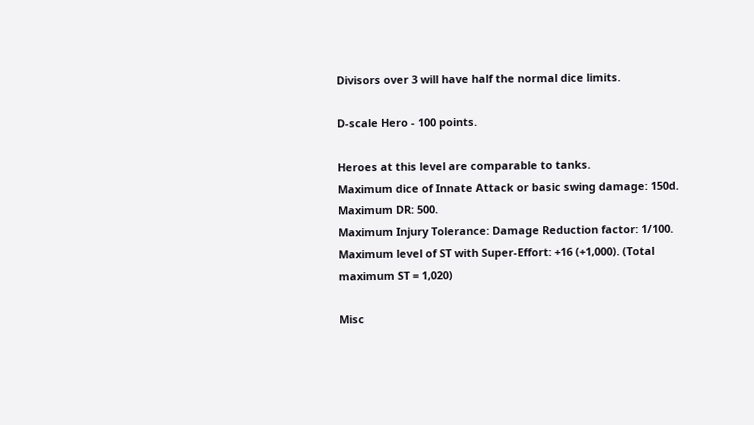Divisors over 3 will have half the normal dice limits.

D-scale Hero - 100 points.

Heroes at this level are comparable to tanks.
Maximum dice of Innate Attack or basic swing damage: 150d.
Maximum DR: 500.
Maximum Injury Tolerance: Damage Reduction factor: 1/100.
Maximum level of ST with Super-Effort: +16 (+1,000). (Total maximum ST = 1,020)

Misc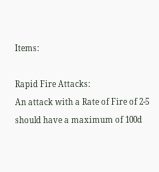Items:

Rapid Fire Attacks:
An attack with a Rate of Fire of 2-5 should have a maximum of 100d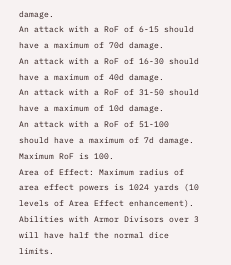damage.
An attack with a RoF of 6-15 should have a maximum of 70d damage.
An attack with a RoF of 16-30 should have a maximum of 40d damage.
An attack with a RoF of 31-50 should have a maximum of 10d damage.
An attack with a RoF of 51-100 should have a maximum of 7d damage.
Maximum RoF is 100.
Area of Effect: Maximum radius of area effect powers is 1024 yards (10 levels of Area Effect enhancement).
Abilities with Armor Divisors over 3 will have half the normal dice limits.